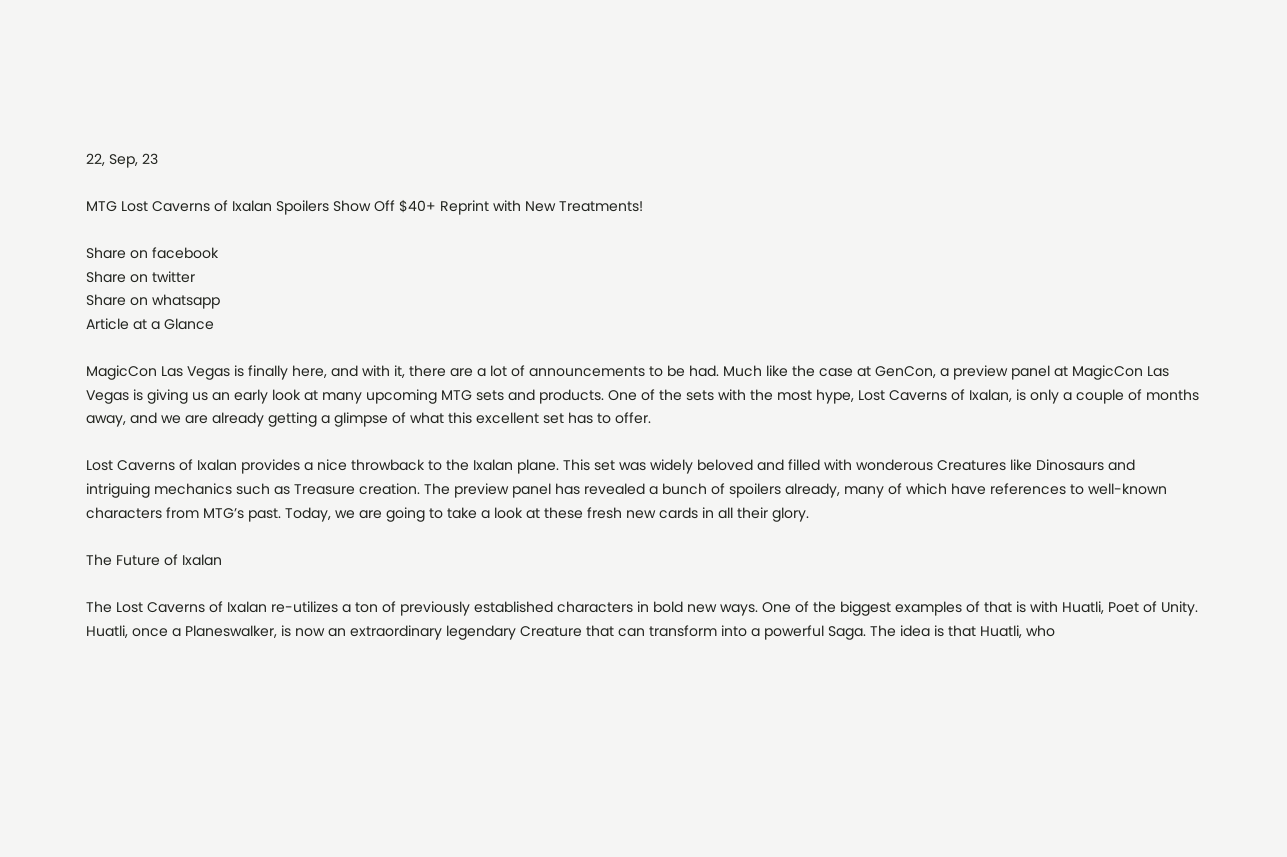22, Sep, 23

MTG Lost Caverns of Ixalan Spoilers Show Off $40+ Reprint with New Treatments!

Share on facebook
Share on twitter
Share on whatsapp
Article at a Glance

MagicCon Las Vegas is finally here, and with it, there are a lot of announcements to be had. Much like the case at GenCon, a preview panel at MagicCon Las Vegas is giving us an early look at many upcoming MTG sets and products. One of the sets with the most hype, Lost Caverns of Ixalan, is only a couple of months away, and we are already getting a glimpse of what this excellent set has to offer.

Lost Caverns of Ixalan provides a nice throwback to the Ixalan plane. This set was widely beloved and filled with wonderous Creatures like Dinosaurs and intriguing mechanics such as Treasure creation. The preview panel has revealed a bunch of spoilers already, many of which have references to well-known characters from MTG’s past. Today, we are going to take a look at these fresh new cards in all their glory.

The Future of Ixalan

The Lost Caverns of Ixalan re-utilizes a ton of previously established characters in bold new ways. One of the biggest examples of that is with Huatli, Poet of Unity. Huatli, once a Planeswalker, is now an extraordinary legendary Creature that can transform into a powerful Saga. The idea is that Huatli, who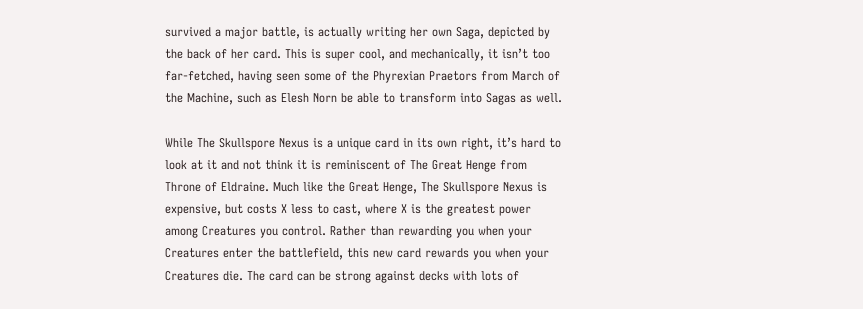survived a major battle, is actually writing her own Saga, depicted by the back of her card. This is super cool, and mechanically, it isn’t too far-fetched, having seen some of the Phyrexian Praetors from March of the Machine, such as Elesh Norn be able to transform into Sagas as well.

While The Skullspore Nexus is a unique card in its own right, it’s hard to look at it and not think it is reminiscent of The Great Henge from Throne of Eldraine. Much like the Great Henge, The Skullspore Nexus is expensive, but costs X less to cast, where X is the greatest power among Creatures you control. Rather than rewarding you when your Creatures enter the battlefield, this new card rewards you when your Creatures die. The card can be strong against decks with lots of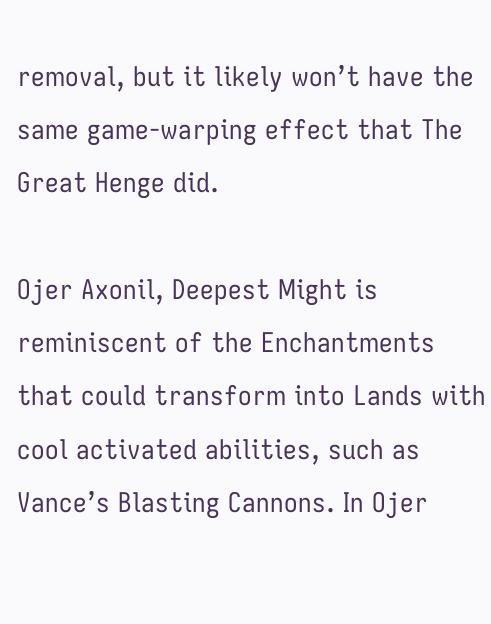removal, but it likely won’t have the same game-warping effect that The Great Henge did.

Ojer Axonil, Deepest Might is reminiscent of the Enchantments that could transform into Lands with cool activated abilities, such as Vance’s Blasting Cannons. In Ojer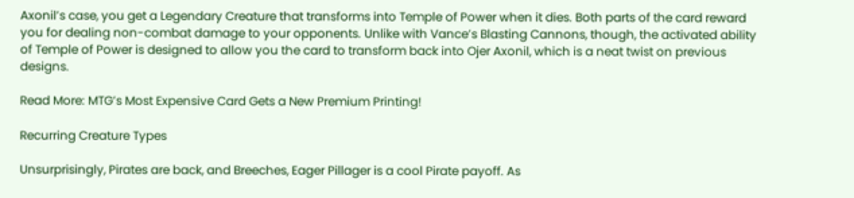Axonil’s case, you get a Legendary Creature that transforms into Temple of Power when it dies. Both parts of the card reward you for dealing non-combat damage to your opponents. Unlike with Vance’s Blasting Cannons, though, the activated ability of Temple of Power is designed to allow you the card to transform back into Ojer Axonil, which is a neat twist on previous designs.

Read More: MTG’s Most Expensive Card Gets a New Premium Printing!

Recurring Creature Types

Unsurprisingly, Pirates are back, and Breeches, Eager Pillager is a cool Pirate payoff. As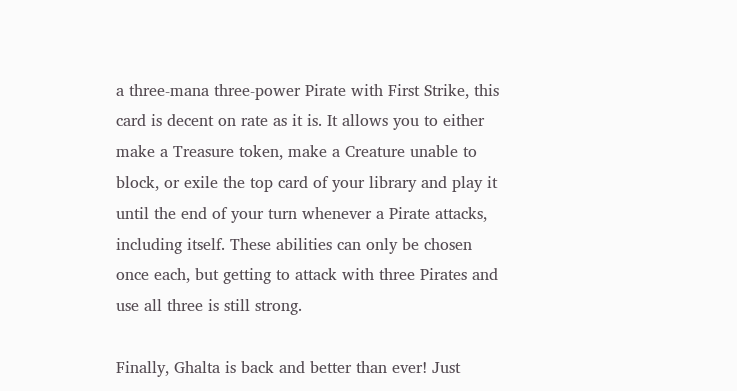a three-mana three-power Pirate with First Strike, this card is decent on rate as it is. It allows you to either make a Treasure token, make a Creature unable to block, or exile the top card of your library and play it until the end of your turn whenever a Pirate attacks, including itself. These abilities can only be chosen once each, but getting to attack with three Pirates and use all three is still strong.

Finally, Ghalta is back and better than ever! Just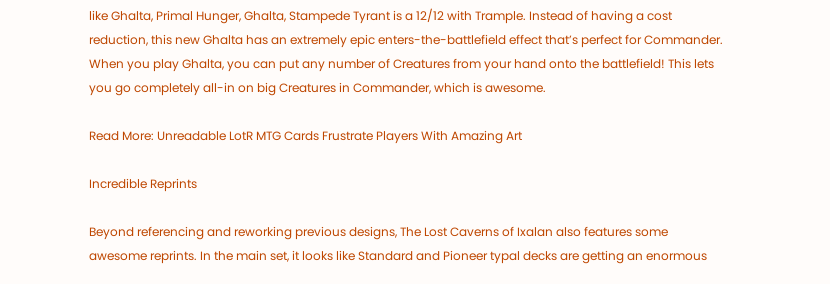like Ghalta, Primal Hunger, Ghalta, Stampede Tyrant is a 12/12 with Trample. Instead of having a cost reduction, this new Ghalta has an extremely epic enters-the-battlefield effect that’s perfect for Commander. When you play Ghalta, you can put any number of Creatures from your hand onto the battlefield! This lets you go completely all-in on big Creatures in Commander, which is awesome.

Read More: Unreadable LotR MTG Cards Frustrate Players With Amazing Art

Incredible Reprints

Beyond referencing and reworking previous designs, The Lost Caverns of Ixalan also features some awesome reprints. In the main set, it looks like Standard and Pioneer typal decks are getting an enormous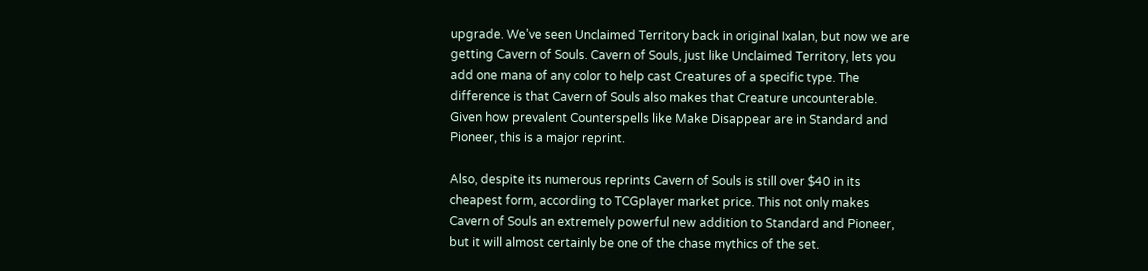upgrade. We’ve seen Unclaimed Territory back in original Ixalan, but now we are getting Cavern of Souls. Cavern of Souls, just like Unclaimed Territory, lets you add one mana of any color to help cast Creatures of a specific type. The difference is that Cavern of Souls also makes that Creature uncounterable. Given how prevalent Counterspells like Make Disappear are in Standard and Pioneer, this is a major reprint.

Also, despite its numerous reprints Cavern of Souls is still over $40 in its cheapest form, according to TCGplayer market price. This not only makes Cavern of Souls an extremely powerful new addition to Standard and Pioneer, but it will almost certainly be one of the chase mythics of the set.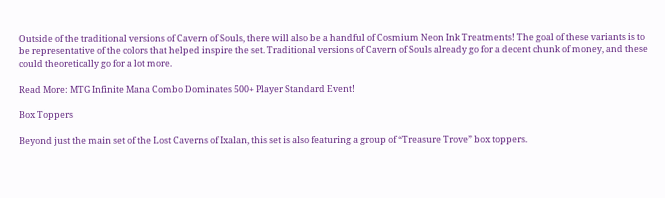Outside of the traditional versions of Cavern of Souls, there will also be a handful of Cosmium Neon Ink Treatments! The goal of these variants is to be representative of the colors that helped inspire the set. Traditional versions of Cavern of Souls already go for a decent chunk of money, and these could theoretically go for a lot more.

Read More: MTG Infinite Mana Combo Dominates 500+ Player Standard Event!

Box Toppers

Beyond just the main set of the Lost Caverns of Ixalan, this set is also featuring a group of “Treasure Trove” box toppers.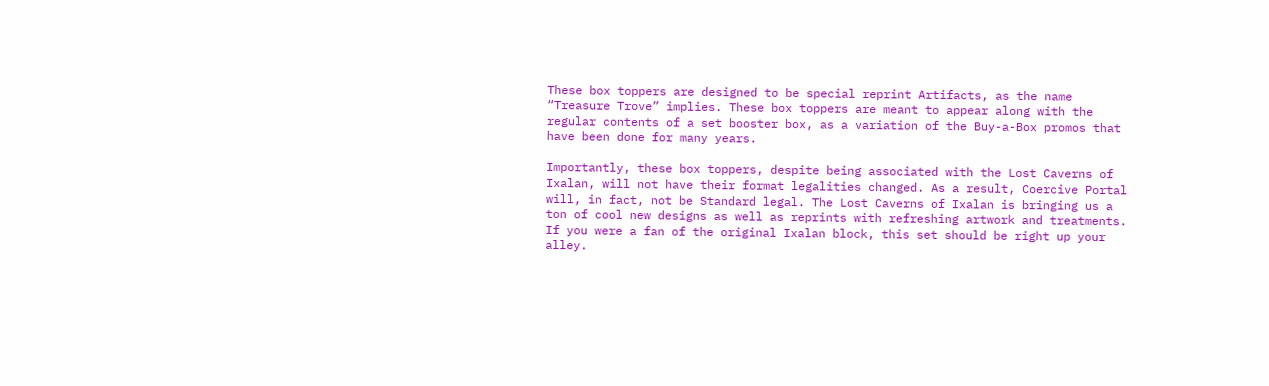These box toppers are designed to be special reprint Artifacts, as the name “Treasure Trove” implies. These box toppers are meant to appear along with the regular contents of a set booster box, as a variation of the Buy-a-Box promos that have been done for many years.

Importantly, these box toppers, despite being associated with the Lost Caverns of Ixalan, will not have their format legalities changed. As a result, Coercive Portal will, in fact, not be Standard legal. The Lost Caverns of Ixalan is bringing us a ton of cool new designs as well as reprints with refreshing artwork and treatments. If you were a fan of the original Ixalan block, this set should be right up your alley.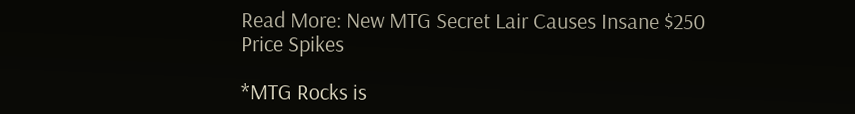Read More: New MTG Secret Lair Causes Insane $250 Price Spikes

*MTG Rocks is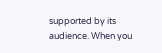supported by its audience. When you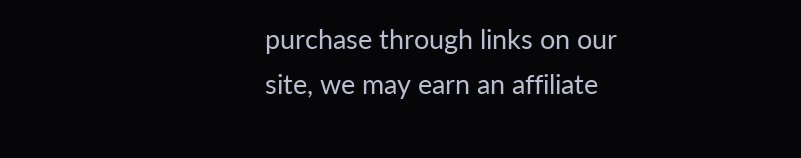purchase through links on our site, we may earn an affiliate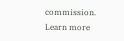commission. Learn more